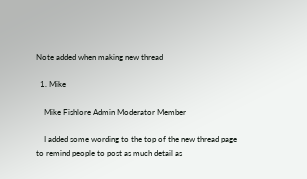Note added when making new thread

  1. Mike

    Mike Fishlore Admin Moderator Member

    I added some wording to the top of the new thread page to remind people to post as much detail as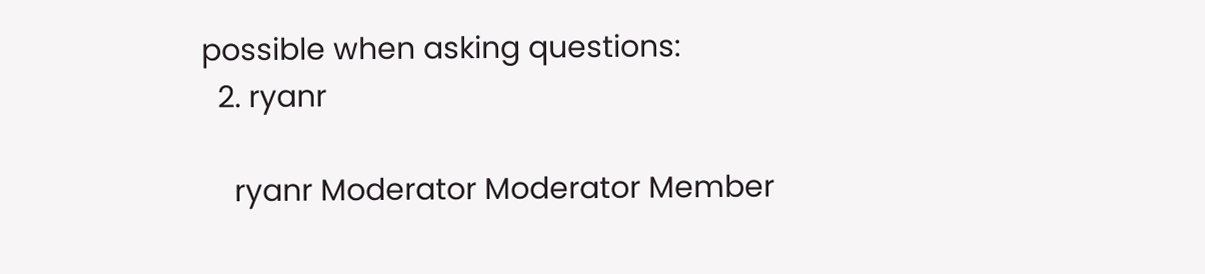possible when asking questions:
  2. ryanr

    ryanr Moderator Moderator Member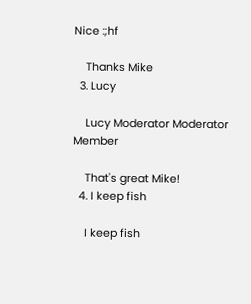Nice :;hf

    Thanks Mike
  3. Lucy

    Lucy Moderator Moderator Member

    That's great Mike!
  4. I keep fish

    I keep fish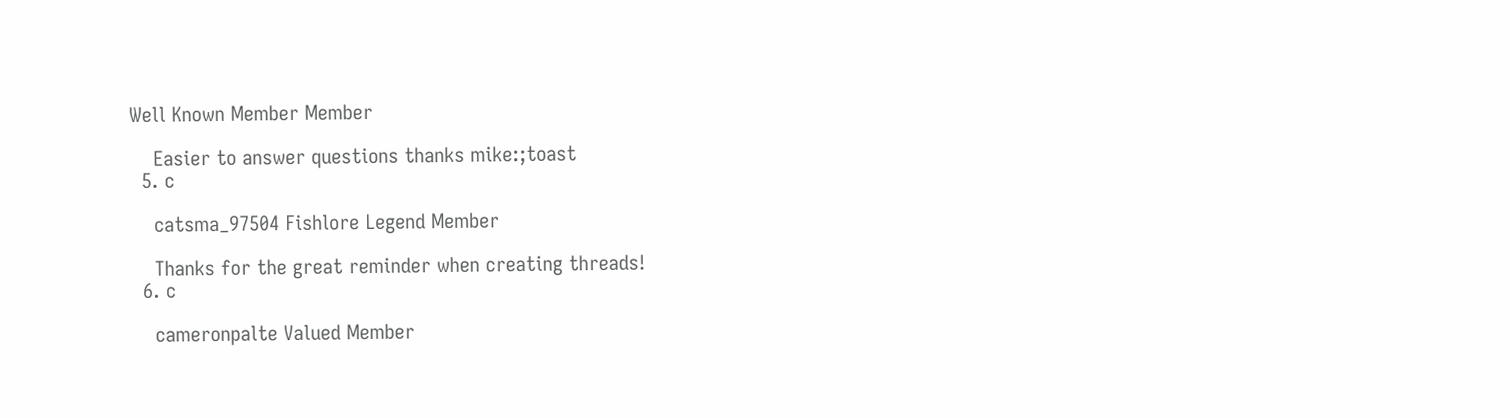Well Known Member Member

    Easier to answer questions thanks mike:;toast
  5. c

    catsma_97504 Fishlore Legend Member

    Thanks for the great reminder when creating threads!
  6. c

    cameronpalte Valued Member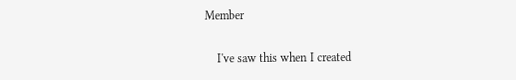Member

    I've saw this when I created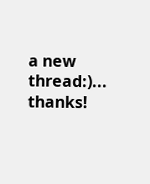a new thread:)... thanks!